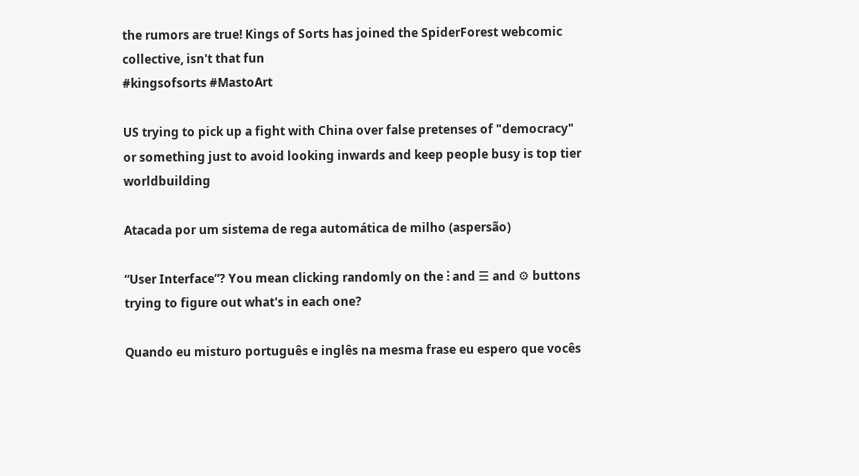the rumors are true! Kings of Sorts has joined the SpiderForest webcomic collective, isn't that fun
#kingsofsorts #MastoArt

US trying to pick up a fight with China over false pretenses of "democracy" or something just to avoid looking inwards and keep people busy is top tier worldbuilding

Atacada por um sistema de rega automática de milho (aspersão)

“User Interface”? You mean clicking randomly on the ⁝ and ☰ and ⚙ buttons trying to figure out what's in each one?

Quando eu misturo português e inglês na mesma frase eu espero que vocês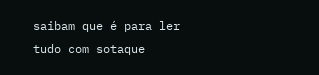saibam que é para ler tudo com sotaque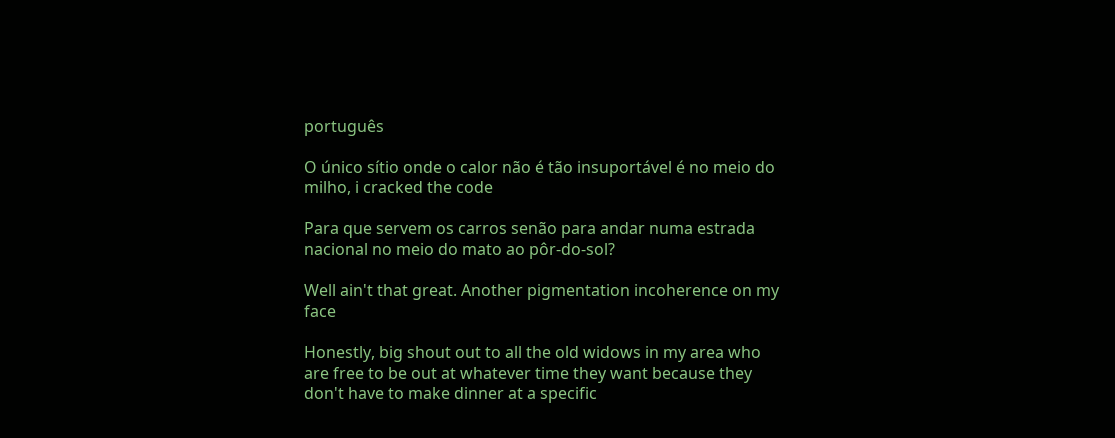português

O único sítio onde o calor não é tão insuportável é no meio do milho, i cracked the code

Para que servem os carros senão para andar numa estrada nacional no meio do mato ao pôr-do-sol?

Well ain't that great. Another pigmentation incoherence on my face

Honestly, big shout out to all the old widows in my area who are free to be out at whatever time they want because they don't have to make dinner at a specific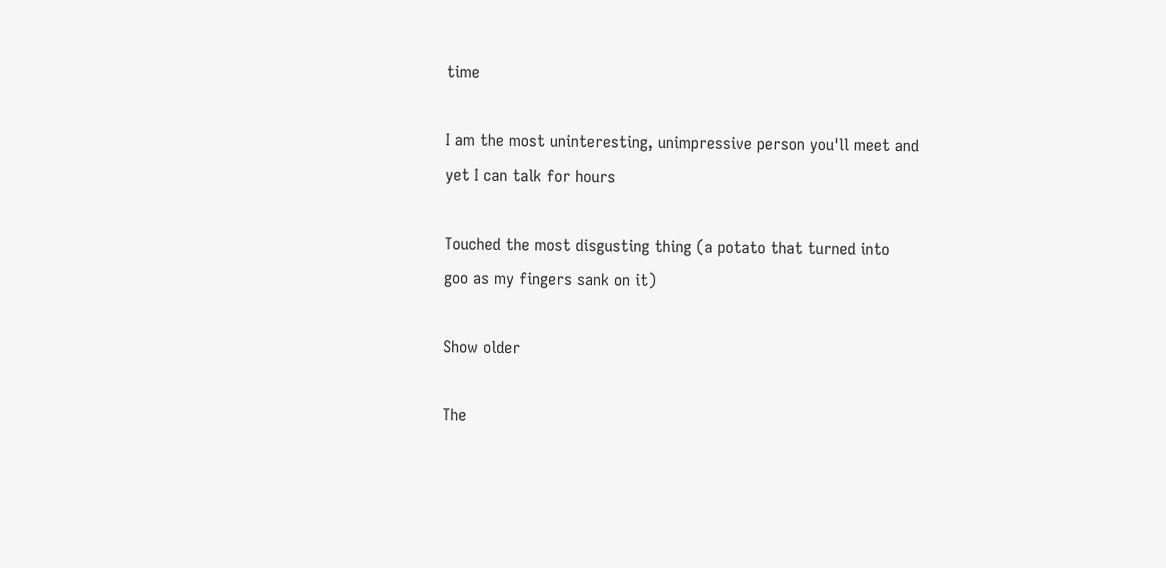time

I am the most uninteresting, unimpressive person you'll meet and yet I can talk for hours

Touched the most disgusting thing (a potato that turned into goo as my fingers sank on it)

Show older

The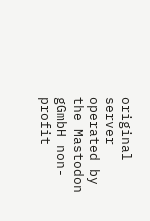original server operated by the Mastodon gGmbH non-profit